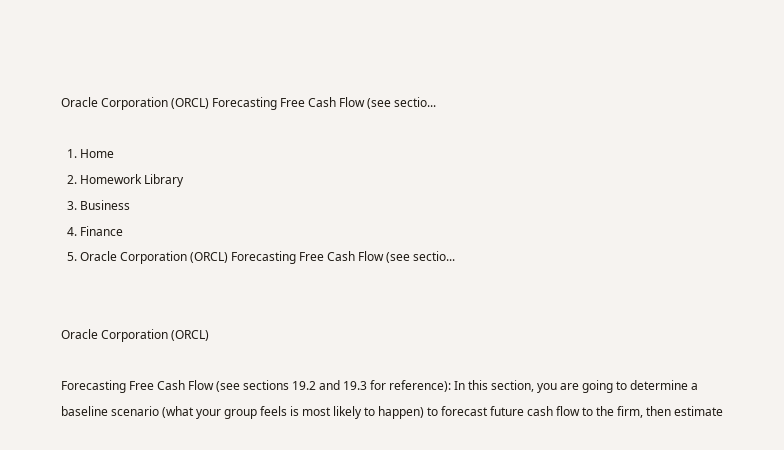Oracle Corporation (ORCL) Forecasting Free Cash Flow (see sectio...

  1. Home
  2. Homework Library
  3. Business
  4. Finance
  5. Oracle Corporation (ORCL) Forecasting Free Cash Flow (see sectio...


Oracle Corporation (ORCL)

Forecasting Free Cash Flow (see sections 19.2 and 19.3 for reference): In this section, you are going to determine a baseline scenario (what your group feels is most likely to happen) to forecast future cash flow to the firm, then estimate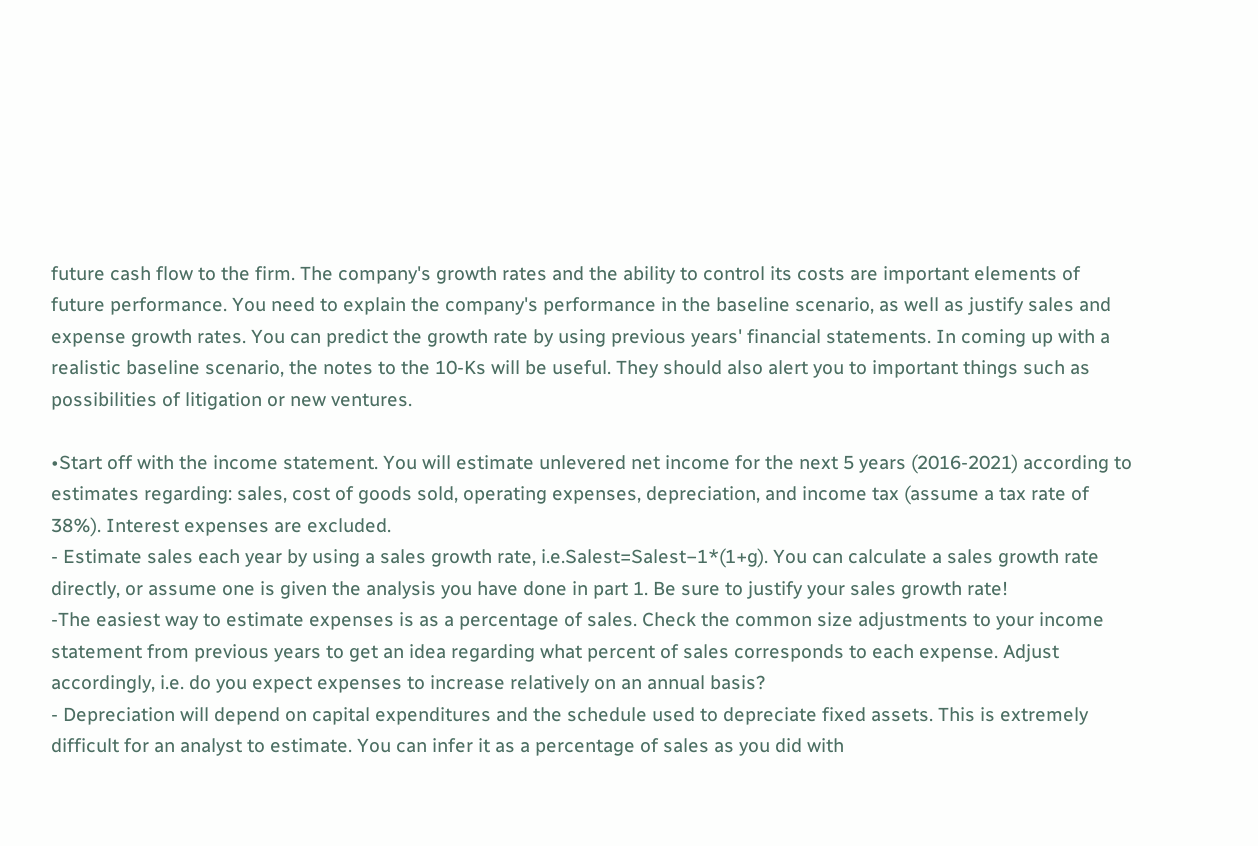future cash flow to the firm. The company's growth rates and the ability to control its costs are important elements of future performance. You need to explain the company's performance in the baseline scenario, as well as justify sales and expense growth rates. You can predict the growth rate by using previous years' financial statements. In coming up with a realistic baseline scenario, the notes to the 10-Ks will be useful. They should also alert you to important things such as possibilities of litigation or new ventures.

•Start off with the income statement. You will estimate unlevered net income for the next 5 years (2016-2021) according to estimates regarding: sales, cost of goods sold, operating expenses, depreciation, and income tax (assume a tax rate of 38%). Interest expenses are excluded.
- Estimate sales each year by using a sales growth rate, i.e.Salest=Salest−1*(1+g). You can calculate a sales growth rate directly, or assume one is given the analysis you have done in part 1. Be sure to justify your sales growth rate!
-The easiest way to estimate expenses is as a percentage of sales. Check the common size adjustments to your income statement from previous years to get an idea regarding what percent of sales corresponds to each expense. Adjust accordingly, i.e. do you expect expenses to increase relatively on an annual basis?
- Depreciation will depend on capital expenditures and the schedule used to depreciate fixed assets. This is extremely difficult for an analyst to estimate. You can infer it as a percentage of sales as you did with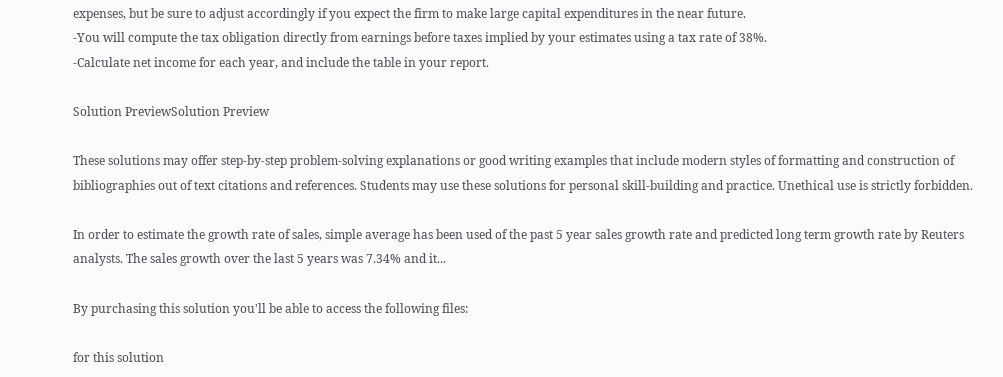expenses, but be sure to adjust accordingly if you expect the firm to make large capital expenditures in the near future.
-You will compute the tax obligation directly from earnings before taxes implied by your estimates using a tax rate of 38%.
-Calculate net income for each year, and include the table in your report.

Solution PreviewSolution Preview

These solutions may offer step-by-step problem-solving explanations or good writing examples that include modern styles of formatting and construction of bibliographies out of text citations and references. Students may use these solutions for personal skill-building and practice. Unethical use is strictly forbidden.

In order to estimate the growth rate of sales, simple average has been used of the past 5 year sales growth rate and predicted long term growth rate by Reuters analysts. The sales growth over the last 5 years was 7.34% and it...

By purchasing this solution you'll be able to access the following files:

for this solution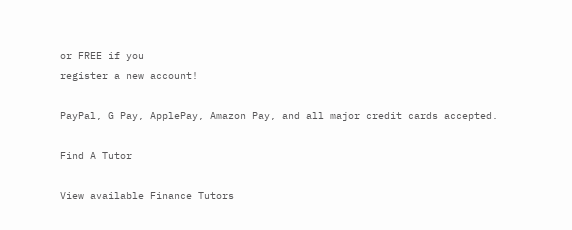or FREE if you
register a new account!

PayPal, G Pay, ApplePay, Amazon Pay, and all major credit cards accepted.

Find A Tutor

View available Finance Tutors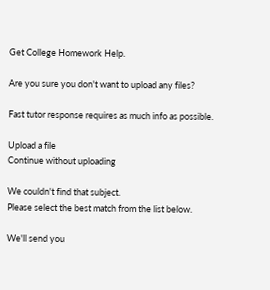Get College Homework Help.

Are you sure you don't want to upload any files?

Fast tutor response requires as much info as possible.

Upload a file
Continue without uploading

We couldn't find that subject.
Please select the best match from the list below.

We'll send you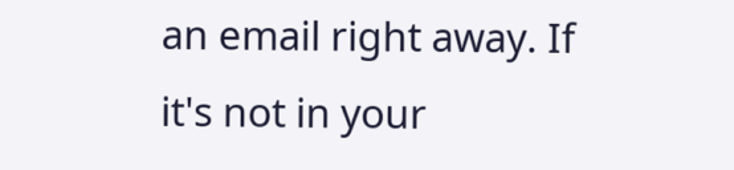an email right away. If it's not in your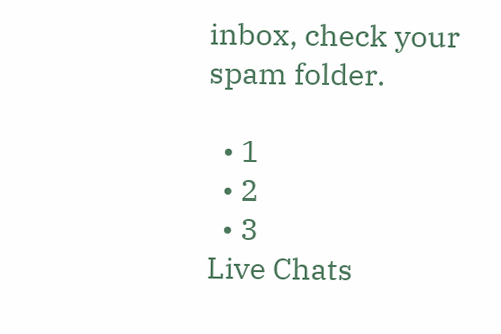inbox, check your spam folder.

  • 1
  • 2
  • 3
Live Chats